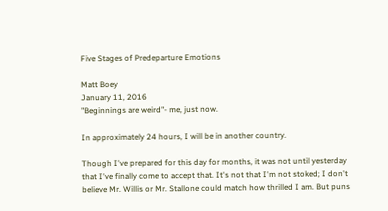Five Stages of Predeparture Emotions

Matt Boey
January 11, 2016
"Beginnings are weird"- me, just now.

In approximately 24 hours, I will be in another country.

Though I've prepared for this day for months, it was not until yesterday that I've finally come to accept that. It's not that I'm not stoked; I don't believe Mr. Willis or Mr. Stallone could match how thrilled I am. But puns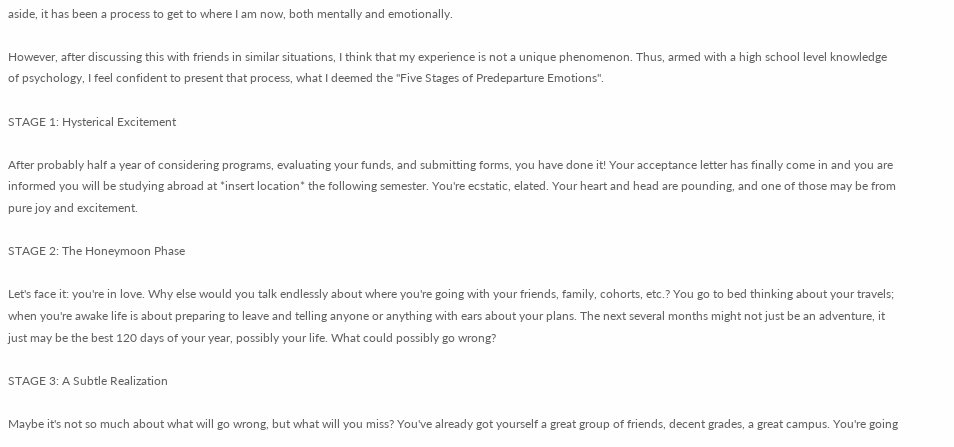aside, it has been a process to get to where I am now, both mentally and emotionally.

However, after discussing this with friends in similar situations, I think that my experience is not a unique phenomenon. Thus, armed with a high school level knowledge of psychology, I feel confident to present that process, what I deemed the "Five Stages of Predeparture Emotions".

STAGE 1: Hysterical Excitement

After probably half a year of considering programs, evaluating your funds, and submitting forms, you have done it! Your acceptance letter has finally come in and you are informed you will be studying abroad at *insert location* the following semester. You're ecstatic, elated. Your heart and head are pounding, and one of those may be from pure joy and excitement.

STAGE 2: The Honeymoon Phase

Let's face it: you're in love. Why else would you talk endlessly about where you're going with your friends, family, cohorts, etc.? You go to bed thinking about your travels; when you're awake life is about preparing to leave and telling anyone or anything with ears about your plans. The next several months might not just be an adventure, it just may be the best 120 days of your year, possibly your life. What could possibly go wrong?

STAGE 3: A Subtle Realization

Maybe it's not so much about what will go wrong, but what will you miss? You've already got yourself a great group of friends, decent grades, a great campus. You're going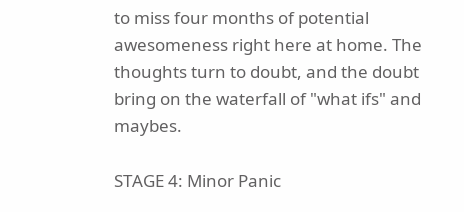to miss four months of potential awesomeness right here at home. The thoughts turn to doubt, and the doubt bring on the waterfall of "what ifs" and maybes.

STAGE 4: Minor Panic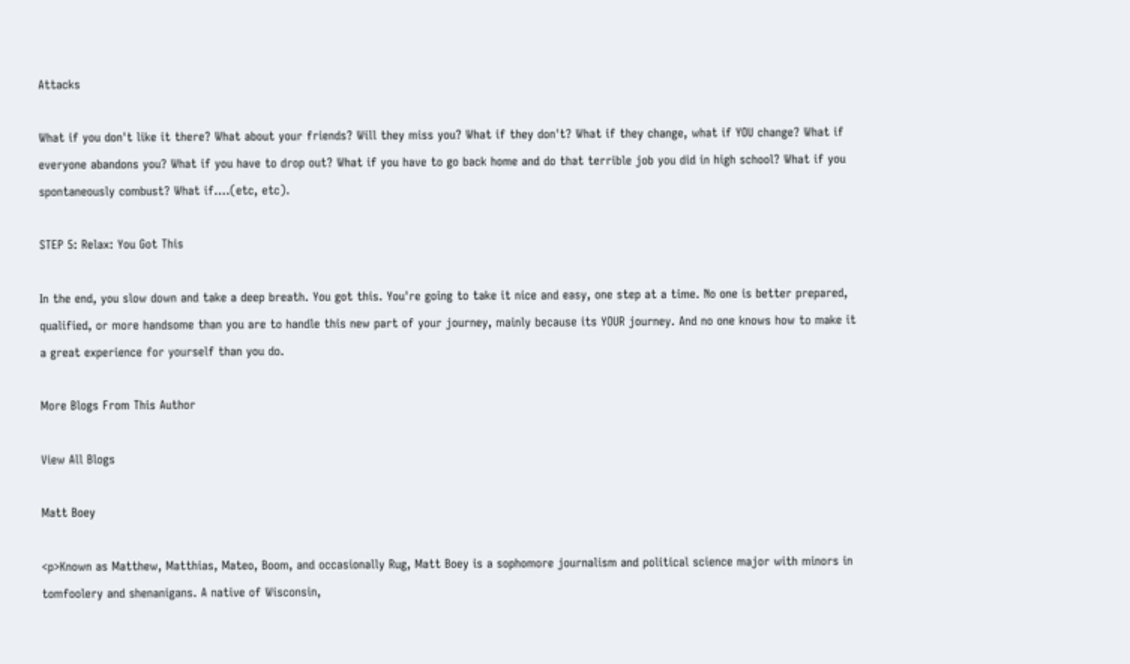Attacks

What if you don't like it there? What about your friends? Will they miss you? What if they don't? What if they change, what if YOU change? What if everyone abandons you? What if you have to drop out? What if you have to go back home and do that terrible job you did in high school? What if you spontaneously combust? What if....(etc, etc).

STEP 5: Relax: You Got This

In the end, you slow down and take a deep breath. You got this. You're going to take it nice and easy, one step at a time. No one is better prepared, qualified, or more handsome than you are to handle this new part of your journey, mainly because its YOUR journey. And no one knows how to make it a great experience for yourself than you do.

More Blogs From This Author

View All Blogs

Matt Boey

<p>Known as Matthew, Matthias, Mateo, Boom, and occasionally Rug, Matt Boey is a sophomore journalism and political science major with minors in tomfoolery and shenanigans. A native of Wisconsin,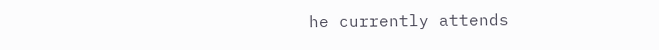he currently attends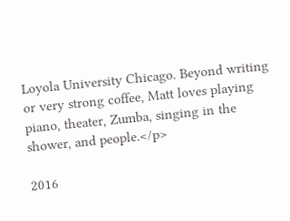Loyola University Chicago. Beyond writing or very strong coffee, Matt loves playing piano, theater, Zumba, singing in the shower, and people.</p>

2016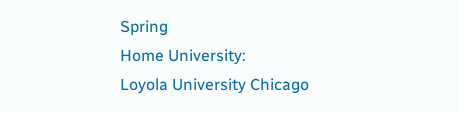Spring
Home University:
Loyola University Chicago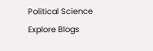Political Science
Explore Blogs